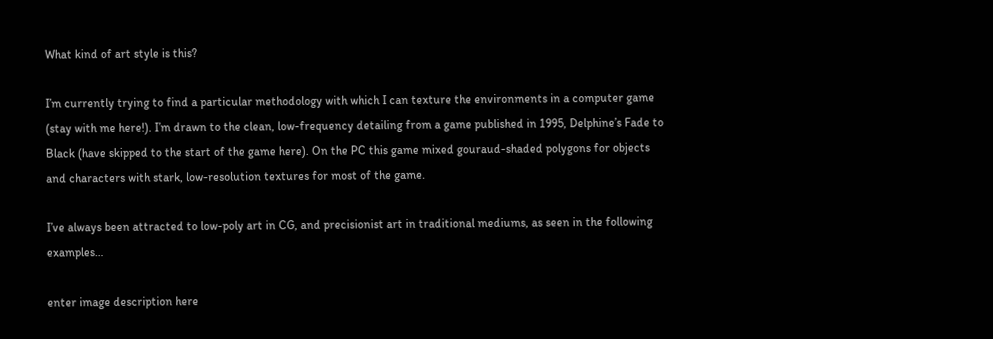What kind of art style is this?

I’m currently trying to find a particular methodology with which I can texture the environments in a computer game (stay with me here!). I’m drawn to the clean, low-frequency detailing from a game published in 1995, Delphine’s Fade to Black (have skipped to the start of the game here). On the PC this game mixed gouraud-shaded polygons for objects and characters with stark, low-resolution textures for most of the game.

I’ve always been attracted to low-poly art in CG, and precisionist art in traditional mediums, as seen in the following examples…

enter image description here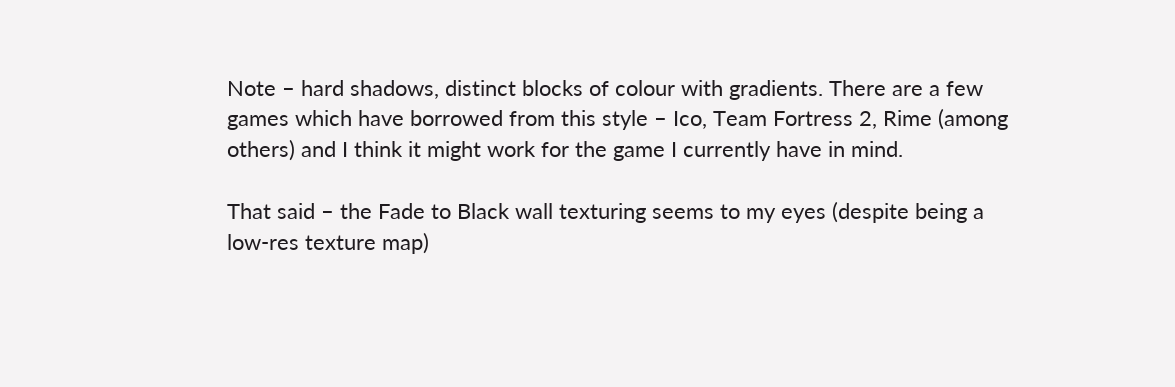Note – hard shadows, distinct blocks of colour with gradients. There are a few games which have borrowed from this style – Ico, Team Fortress 2, Rime (among others) and I think it might work for the game I currently have in mind.

That said – the Fade to Black wall texturing seems to my eyes (despite being a low-res texture map)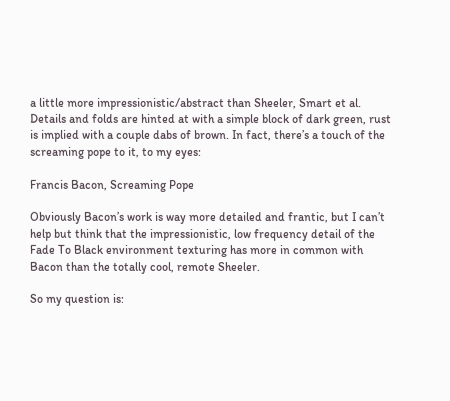a little more impressionistic/abstract than Sheeler, Smart et al. Details and folds are hinted at with a simple block of dark green, rust is implied with a couple dabs of brown. In fact, there’s a touch of the screaming pope to it, to my eyes:

Francis Bacon, Screaming Pope

Obviously Bacon’s work is way more detailed and frantic, but I can’t help but think that the impressionistic, low frequency detail of the Fade To Black environment texturing has more in common with Bacon than the totally cool, remote Sheeler.

So my question is: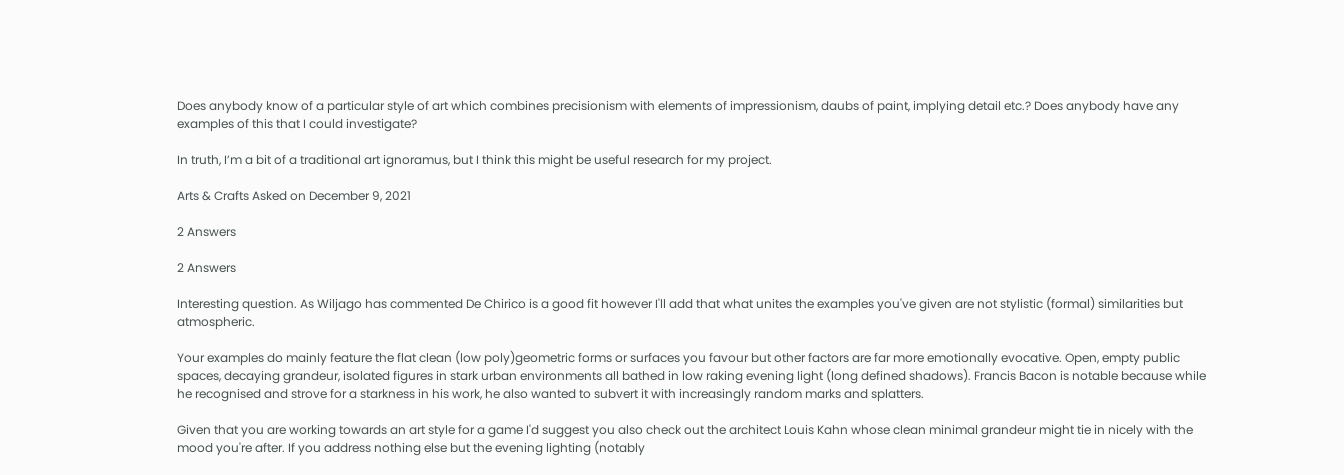Does anybody know of a particular style of art which combines precisionism with elements of impressionism, daubs of paint, implying detail etc.? Does anybody have any examples of this that I could investigate?

In truth, I’m a bit of a traditional art ignoramus, but I think this might be useful research for my project.

Arts & Crafts Asked on December 9, 2021

2 Answers

2 Answers

Interesting question. As Wiljago has commented De Chirico is a good fit however I'll add that what unites the examples you've given are not stylistic (formal) similarities but atmospheric.

Your examples do mainly feature the flat clean (low poly)geometric forms or surfaces you favour but other factors are far more emotionally evocative. Open, empty public spaces, decaying grandeur, isolated figures in stark urban environments all bathed in low raking evening light (long defined shadows). Francis Bacon is notable because while he recognised and strove for a starkness in his work, he also wanted to subvert it with increasingly random marks and splatters.

Given that you are working towards an art style for a game I'd suggest you also check out the architect Louis Kahn whose clean minimal grandeur might tie in nicely with the mood you're after. If you address nothing else but the evening lighting (notably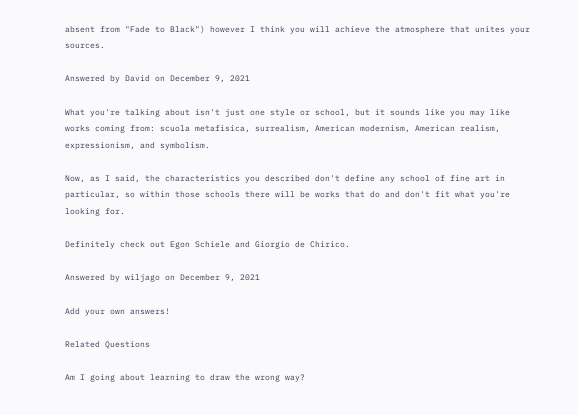absent from "Fade to Black") however I think you will achieve the atmosphere that unites your sources.

Answered by David on December 9, 2021

What you're talking about isn't just one style or school, but it sounds like you may like works coming from: scuola metafisica, surrealism, American modernism, American realism, expressionism, and symbolism.

Now, as I said, the characteristics you described don't define any school of fine art in particular, so within those schools there will be works that do and don't fit what you're looking for.

Definitely check out Egon Schiele and Giorgio de Chirico.

Answered by wiljago on December 9, 2021

Add your own answers!

Related Questions

Am I going about learning to draw the wrong way?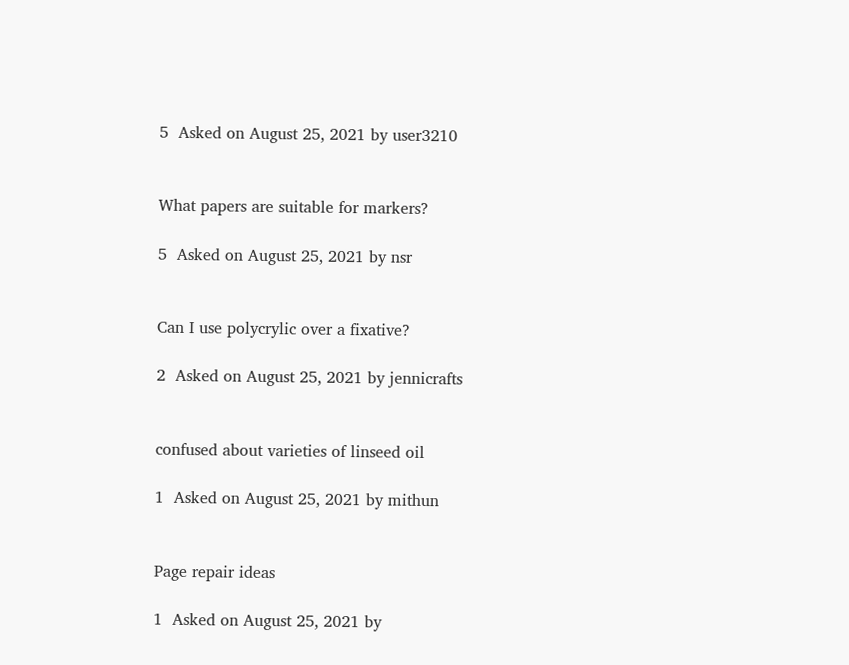5  Asked on August 25, 2021 by user3210


What papers are suitable for markers?

5  Asked on August 25, 2021 by nsr


Can I use polycrylic over a fixative?

2  Asked on August 25, 2021 by jennicrafts


confused about varieties of linseed oil

1  Asked on August 25, 2021 by mithun


Page repair ideas

1  Asked on August 25, 2021 by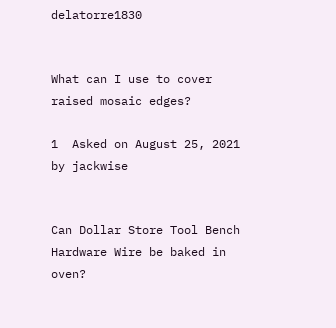delatorre1830


What can I use to cover raised mosaic edges?

1  Asked on August 25, 2021 by jackwise


Can Dollar Store Tool Bench Hardware Wire be baked in oven?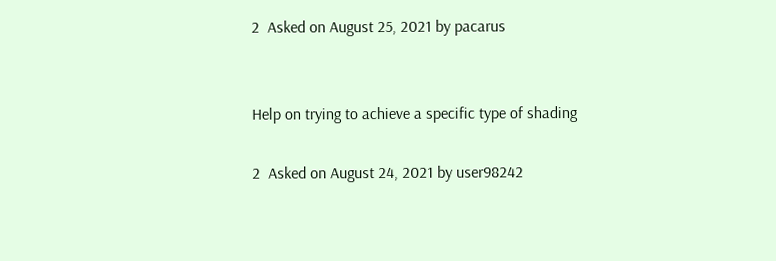2  Asked on August 25, 2021 by pacarus


Help on trying to achieve a specific type of shading

2  Asked on August 24, 2021 by user98242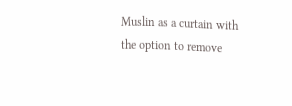Muslin as a curtain with the option to remove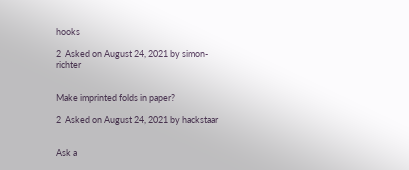hooks

2  Asked on August 24, 2021 by simon-richter


Make imprinted folds in paper?

2  Asked on August 24, 2021 by hackstaar


Ask a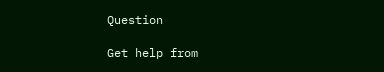Question

Get help from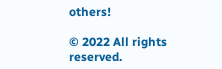others!

© 2022 All rights reserved.